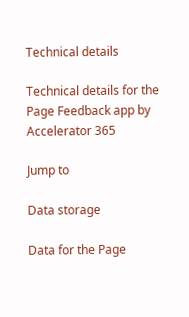Technical details

Technical details for the Page Feedback app by Accelerator 365

Jump to

Data storage

Data for the Page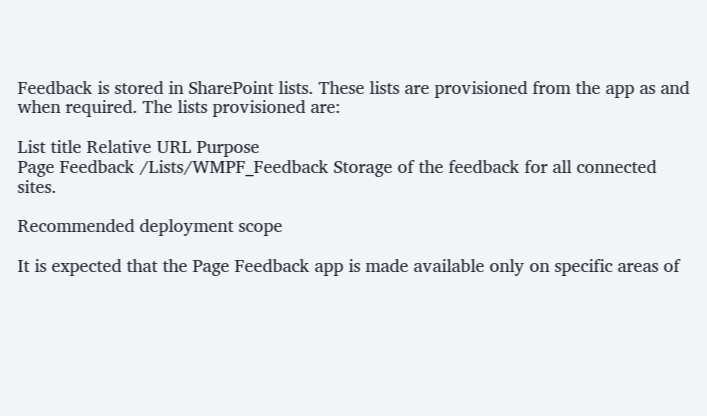Feedback is stored in SharePoint lists. These lists are provisioned from the app as and when required. The lists provisioned are:

List title Relative URL Purpose
Page Feedback /Lists/WMPF_Feedback Storage of the feedback for all connected sites.

Recommended deployment scope

It is expected that the Page Feedback app is made available only on specific areas of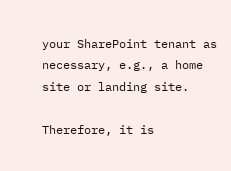your SharePoint tenant as necessary, e.g., a home site or landing site.

Therefore, it is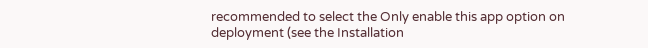recommended to select the Only enable this app option on deployment (see the Installation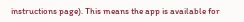instructions page). This means the app is available for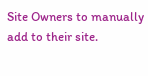Site Owners to manually add to their site.